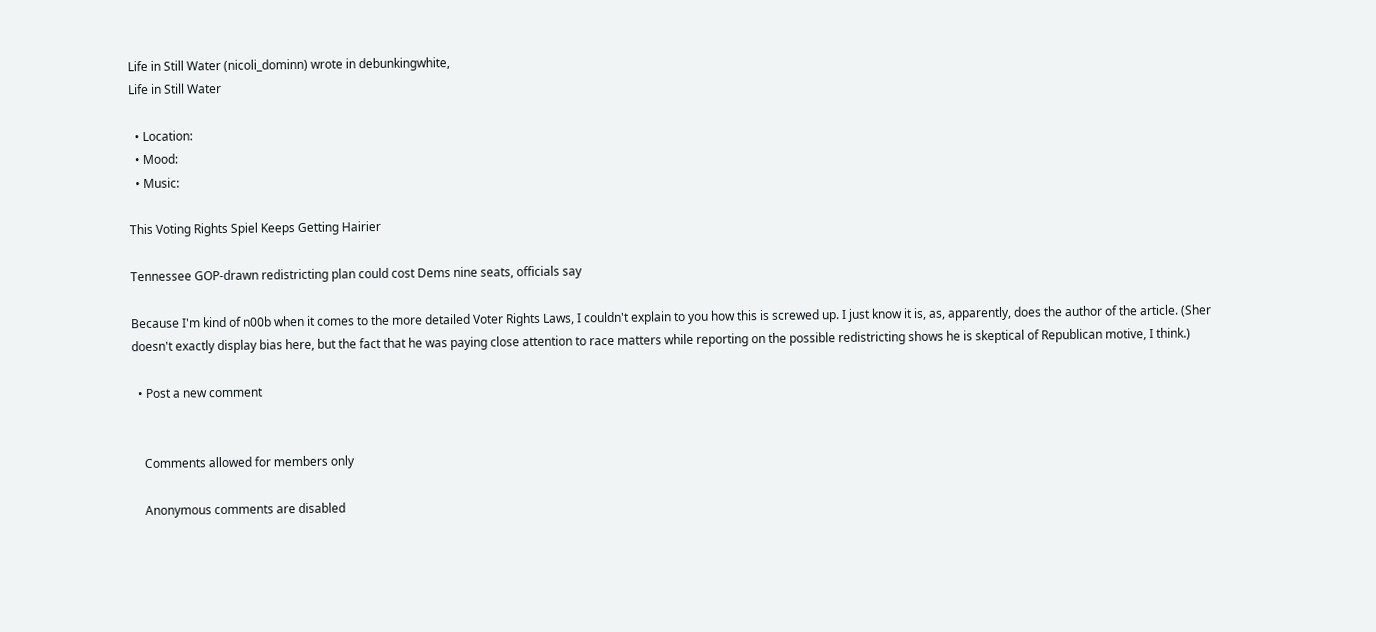Life in Still Water (nicoli_dominn) wrote in debunkingwhite,
Life in Still Water

  • Location:
  • Mood:
  • Music:

This Voting Rights Spiel Keeps Getting Hairier

Tennessee GOP-drawn redistricting plan could cost Dems nine seats, officials say

Because I'm kind of n00b when it comes to the more detailed Voter Rights Laws, I couldn't explain to you how this is screwed up. I just know it is, as, apparently, does the author of the article. (Sher doesn't exactly display bias here, but the fact that he was paying close attention to race matters while reporting on the possible redistricting shows he is skeptical of Republican motive, I think.)

  • Post a new comment


    Comments allowed for members only

    Anonymous comments are disabled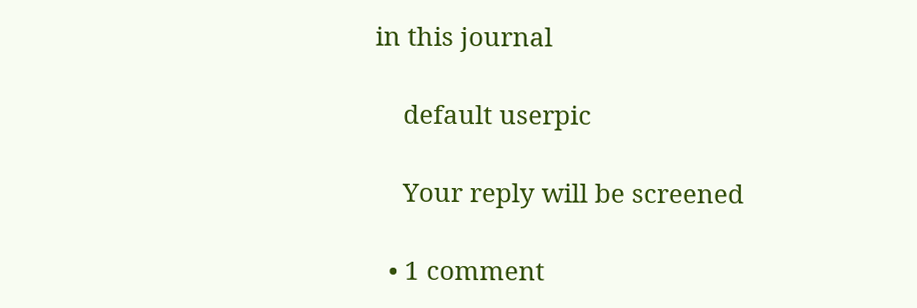in this journal

    default userpic

    Your reply will be screened

  • 1 comment